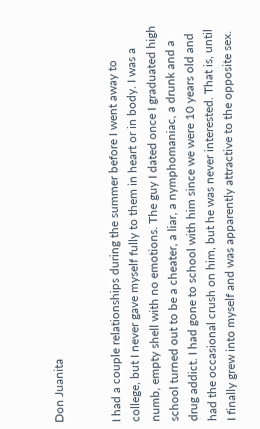Don Juanita


I had a couple relationships during the summer before I went away to college, but I never gave myself fully to them in heart or in body. I was a numb, empty shell with no emotions. The guy I dated once I graduated high school turned out to be a cheater, a liar, a nymphomaniac, a drunk and a drug addict. I had gone to school with him since we were 10 years old and had the occasional crush on him, but he was never interested. That is, until I finally grew into myself and was apparently attractive to the opposite sex.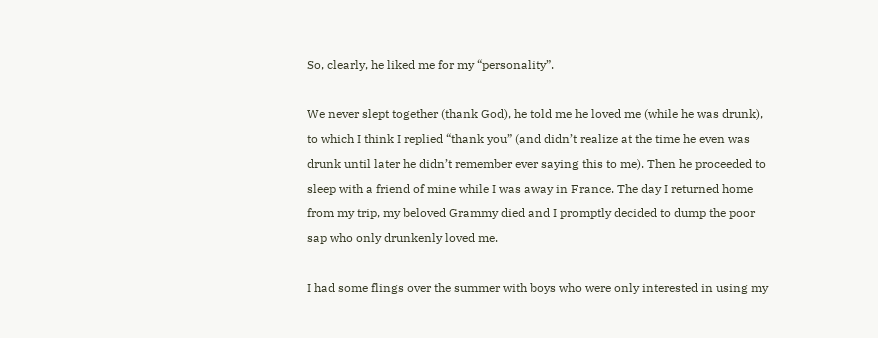So, clearly, he liked me for my “personality”.

We never slept together (thank God), he told me he loved me (while he was drunk), to which I think I replied “thank you” (and didn’t realize at the time he even was drunk until later he didn’t remember ever saying this to me). Then he proceeded to sleep with a friend of mine while I was away in France. The day I returned home from my trip, my beloved Grammy died and I promptly decided to dump the poor sap who only drunkenly loved me.

I had some flings over the summer with boys who were only interested in using my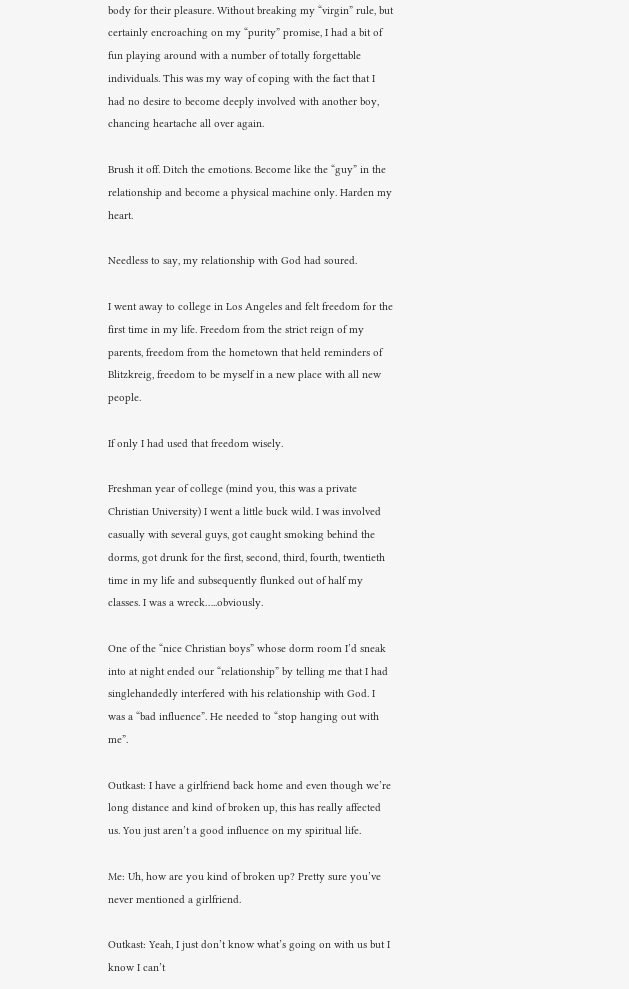body for their pleasure. Without breaking my “virgin” rule, but certainly encroaching on my “purity” promise, I had a bit of fun playing around with a number of totally forgettable individuals. This was my way of coping with the fact that I had no desire to become deeply involved with another boy, chancing heartache all over again.

Brush it off. Ditch the emotions. Become like the “guy” in the relationship and become a physical machine only. Harden my heart.

Needless to say, my relationship with God had soured.

I went away to college in Los Angeles and felt freedom for the first time in my life. Freedom from the strict reign of my parents, freedom from the hometown that held reminders of Blitzkreig, freedom to be myself in a new place with all new people.

If only I had used that freedom wisely.

Freshman year of college (mind you, this was a private Christian University) I went a little buck wild. I was involved casually with several guys, got caught smoking behind the dorms, got drunk for the first, second, third, fourth, twentieth time in my life and subsequently flunked out of half my classes. I was a wreck…..obviously.

One of the “nice Christian boys” whose dorm room I’d sneak into at night ended our “relationship” by telling me that I had singlehandedly interfered with his relationship with God. I was a “bad influence”. He needed to “stop hanging out with me”.

Outkast: I have a girlfriend back home and even though we’re long distance and kind of broken up, this has really affected us. You just aren’t a good influence on my spiritual life.

Me: Uh, how are you kind of broken up? Pretty sure you’ve never mentioned a girlfriend.

Outkast: Yeah, I just don’t know what’s going on with us but I know I can’t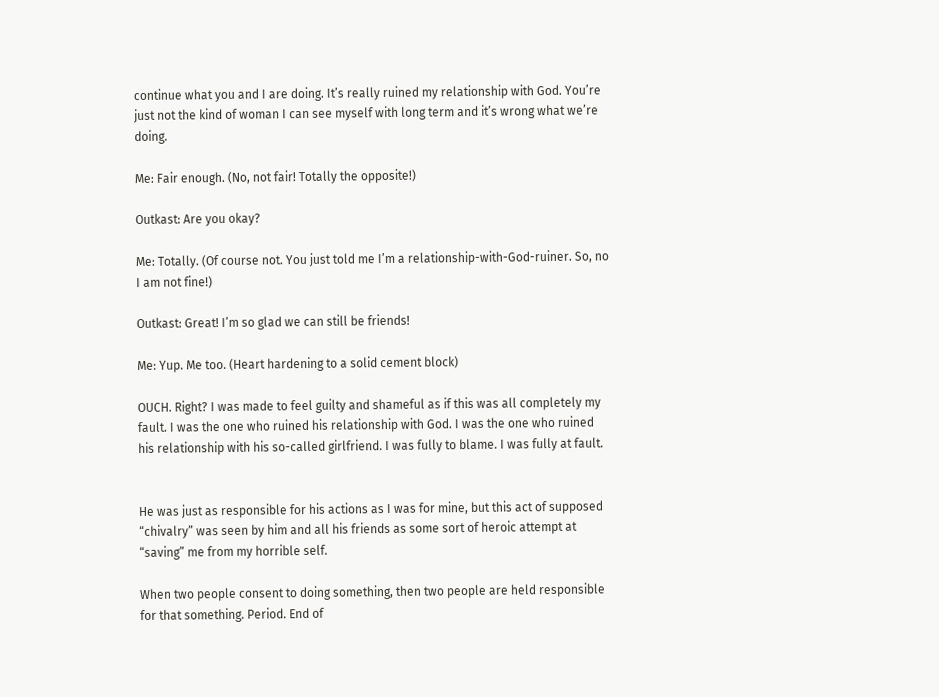continue what you and I are doing. It’s really ruined my relationship with God. You’re just not the kind of woman I can see myself with long term and it’s wrong what we’re doing.

Me: Fair enough. (No, not fair! Totally the opposite!)

Outkast: Are you okay?

Me: Totally. (Of course not. You just told me I’m a relationship-with-God-ruiner. So, no I am not fine!)

Outkast: Great! I’m so glad we can still be friends!

Me: Yup. Me too. (Heart hardening to a solid cement block)

OUCH. Right? I was made to feel guilty and shameful as if this was all completely my fault. I was the one who ruined his relationship with God. I was the one who ruined his relationship with his so-called girlfriend. I was fully to blame. I was fully at fault.


He was just as responsible for his actions as I was for mine, but this act of supposed “chivalry” was seen by him and all his friends as some sort of heroic attempt at “saving” me from my horrible self.

When two people consent to doing something, then two people are held responsible for that something. Period. End of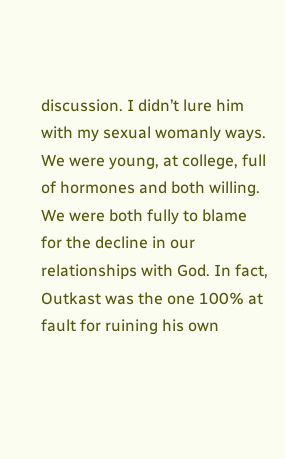discussion. I didn’t lure him with my sexual womanly ways. We were young, at college, full of hormones and both willing. We were both fully to blame for the decline in our relationships with God. In fact, Outkast was the one 100% at fault for ruining his own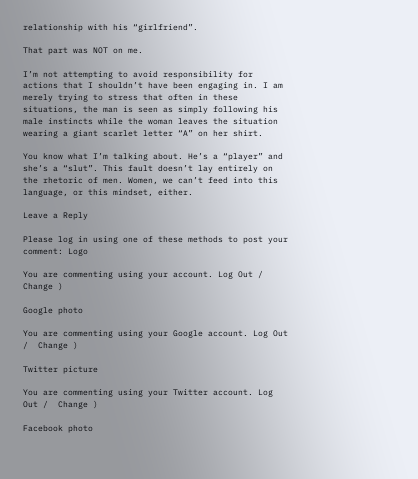relationship with his “girlfriend”.

That part was NOT on me.

I’m not attempting to avoid responsibility for actions that I shouldn’t have been engaging in. I am merely trying to stress that often in these situations, the man is seen as simply following his male instincts while the woman leaves the situation wearing a giant scarlet letter “A” on her shirt.

You know what I’m talking about. He’s a “player” and she’s a “slut”. This fault doesn’t lay entirely on the rhetoric of men. Women, we can’t feed into this language, or this mindset, either.

Leave a Reply

Please log in using one of these methods to post your comment: Logo

You are commenting using your account. Log Out /  Change )

Google photo

You are commenting using your Google account. Log Out /  Change )

Twitter picture

You are commenting using your Twitter account. Log Out /  Change )

Facebook photo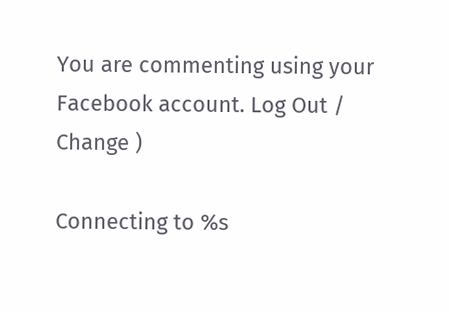You are commenting using your Facebook account. Log Out /  Change )

Connecting to %s